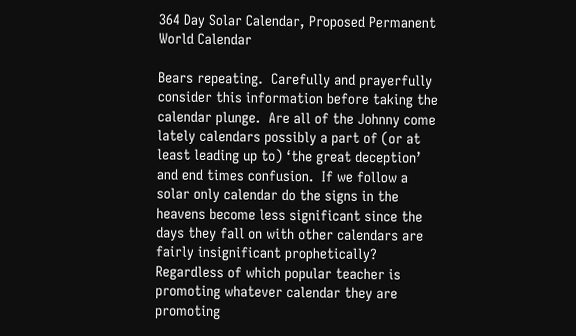364 Day Solar Calendar, Proposed Permanent World Calendar

Bears repeating.  Carefully and prayerfully consider this information before taking the calendar plunge.  Are all of the Johnny come lately calendars possibly a part of (or at least leading up to) ‘the great deception’ and end times confusion.  If we follow a solar only calendar do the signs in the heavens become less significant since the days they fall on with other calendars are fairly insignificant prophetically? Regardless of which popular teacher is promoting whatever calendar they are promoting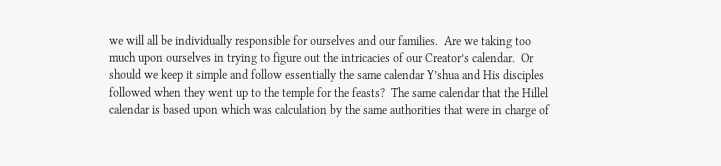we will all be individually responsible for ourselves and our families.  Are we taking too much upon ourselves in trying to figure out the intricacies of our Creator’s calendar.  Or should we keep it simple and follow essentially the same calendar Y’shua and His disciples followed when they went up to the temple for the feasts?  The same calendar that the Hillel calendar is based upon which was calculation by the same authorities that were in charge of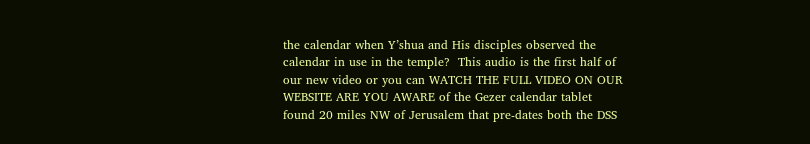the calendar when Y’shua and His disciples observed the calendar in use in the temple?  This audio is the first half of our new video or you can WATCH THE FULL VIDEO ON OUR WEBSITE ARE YOU AWARE of the Gezer calendar tablet found 20 miles NW of Jerusalem that pre-dates both the DSS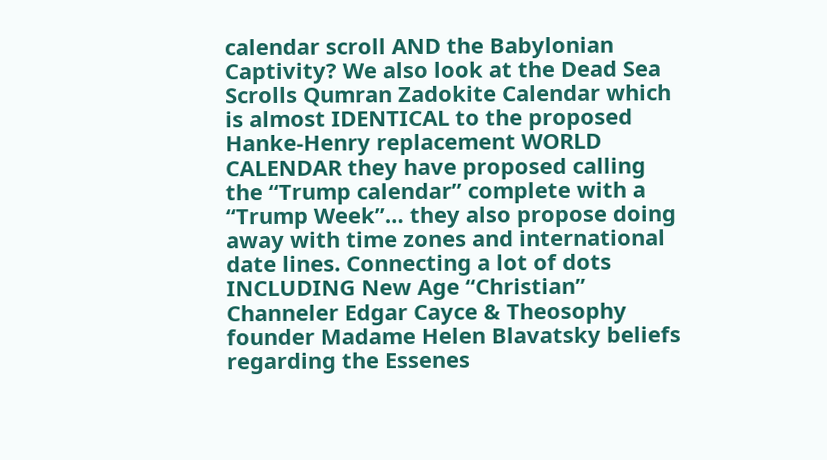calendar scroll AND the Babylonian Captivity? We also look at the Dead Sea Scrolls Qumran Zadokite Calendar which is almost IDENTICAL to the proposed Hanke-Henry replacement WORLD CALENDAR they have proposed calling the “Trump calendar” complete with a “Trump Week”… they also propose doing away with time zones and international date lines. Connecting a lot of dots INCLUDING New Age “Christian” Channeler Edgar Cayce & Theosophy founder Madame Helen Blavatsky beliefs regarding the Essenes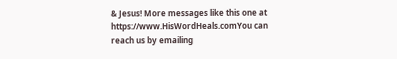& Jesus! More messages like this one at https://www.HisWordHeals.comYou can reach us by emailing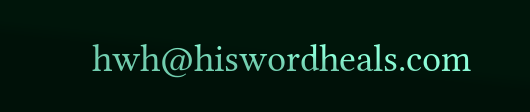hwh@hiswordheals.com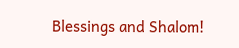Blessings and Shalom!